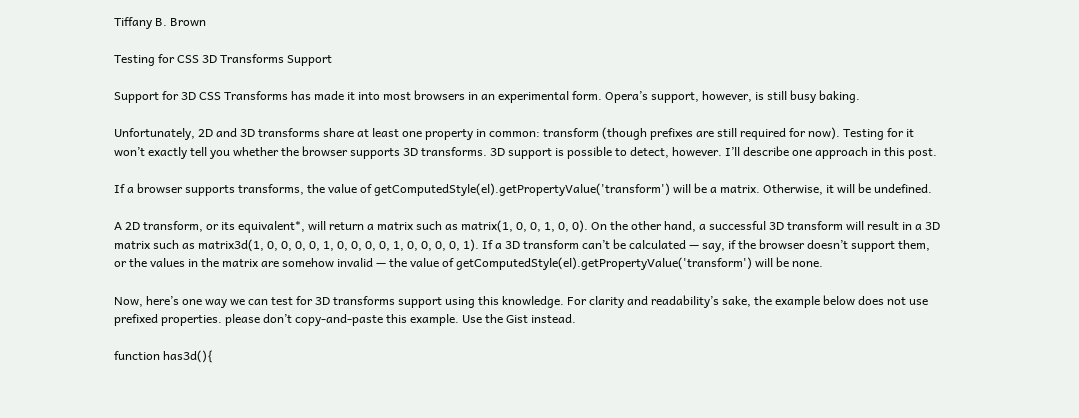Tiffany B. Brown

Testing for CSS 3D Transforms Support

Support for 3D CSS Transforms has made it into most browsers in an experimental form. Opera’s support, however, is still busy baking.

Unfortunately, 2D and 3D transforms share at least one property in common: transform (though prefixes are still required for now). Testing for it won’t exactly tell you whether the browser supports 3D transforms. 3D support is possible to detect, however. I’ll describe one approach in this post.

If a browser supports transforms, the value of getComputedStyle(el).getPropertyValue('transform') will be a matrix. Otherwise, it will be undefined.

A 2D transform, or its equivalent*, will return a matrix such as matrix(1, 0, 0, 1, 0, 0). On the other hand, a successful 3D transform will result in a 3D matrix such as matrix3d(1, 0, 0, 0, 0, 1, 0, 0, 0, 0, 1, 0, 0, 0, 0, 1). If a 3D transform can’t be calculated — say, if the browser doesn’t support them, or the values in the matrix are somehow invalid — the value of getComputedStyle(el).getPropertyValue('transform') will be none.

Now, here’s one way we can test for 3D transforms support using this knowledge. For clarity and readability’s sake, the example below does not use prefixed properties. please don’t copy-and-paste this example. Use the Gist instead.

function has3d(){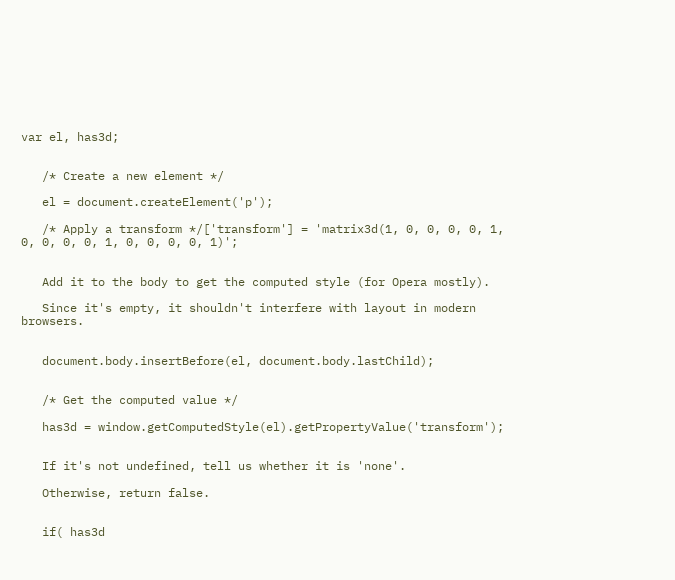var el, has3d;


   /* Create a new element */

   el = document.createElement('p');

   /* Apply a transform */['transform'] = 'matrix3d(1, 0, 0, 0, 0, 1, 0, 0, 0, 0, 1, 0, 0, 0, 0, 1)';


   Add it to the body to get the computed style (for Opera mostly).

   Since it's empty, it shouldn't interfere with layout in modern browsers.


   document.body.insertBefore(el, document.body.lastChild);


   /* Get the computed value */

   has3d = window.getComputedStyle(el).getPropertyValue('transform');


   If it's not undefined, tell us whether it is 'none'.

   Otherwise, return false.


   if( has3d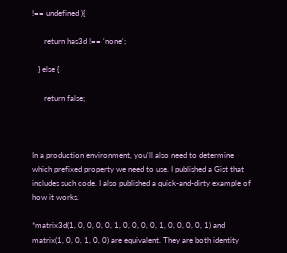!== undefined ){

      return has3d !== 'none';

   } else {

      return false;



In a production environment, you’ll also need to determine which prefixed property we need to use. I published a Gist that includes such code. I also published a quick-and-dirty example of how it works.

*matrix3d(1, 0, 0, 0, 0, 1, 0, 0, 0, 0, 1, 0, 0, 0, 0, 1) and matrix(1, 0, 0, 1, 0, 0) are equivalent. They are both identity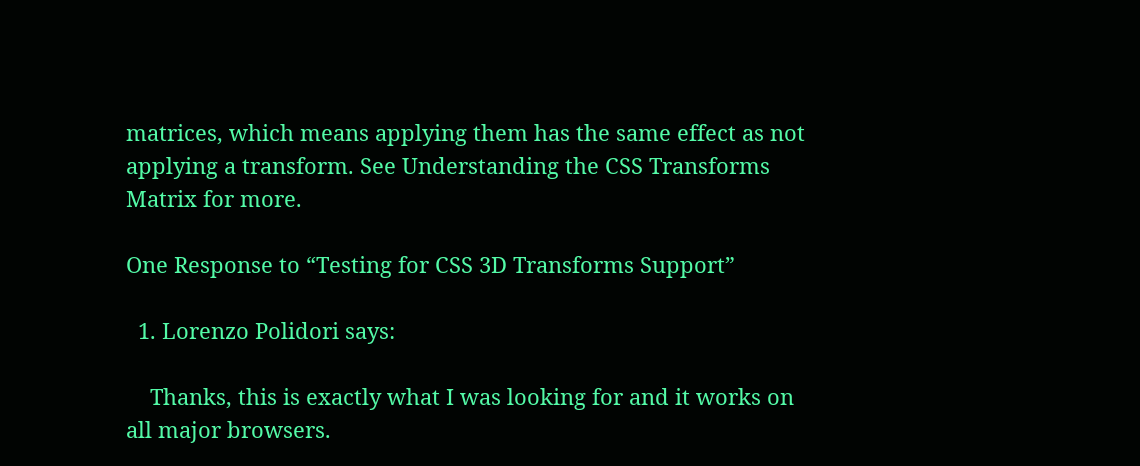matrices, which means applying them has the same effect as not applying a transform. See Understanding the CSS Transforms Matrix for more.

One Response to “Testing for CSS 3D Transforms Support”

  1. Lorenzo Polidori says:

    Thanks, this is exactly what I was looking for and it works on all major browsers.